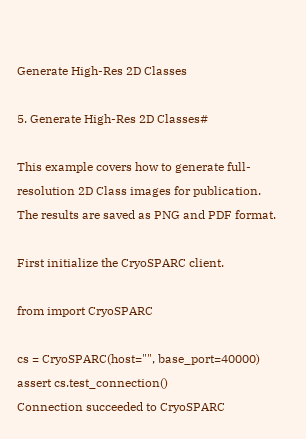Generate High-Res 2D Classes

5. Generate High-Res 2D Classes#

This example covers how to generate full-resolution 2D Class images for publication. The results are saved as PNG and PDF format.

First initialize the CryoSPARC client.

from import CryoSPARC

cs = CryoSPARC(host="", base_port=40000)
assert cs.test_connection()
Connection succeeded to CryoSPARC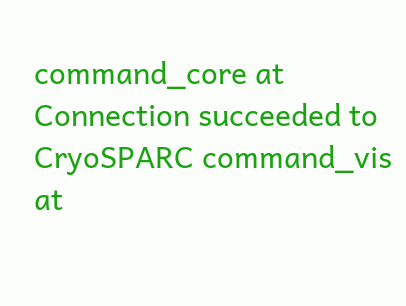command_core at
Connection succeeded to CryoSPARC command_vis at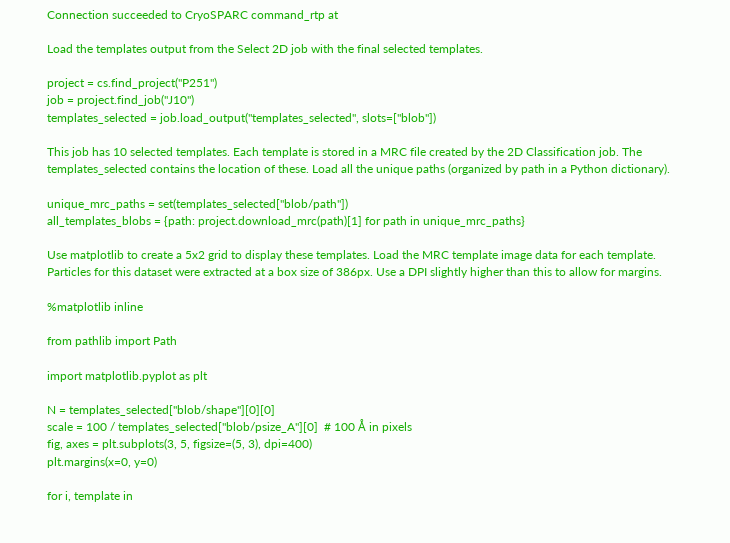Connection succeeded to CryoSPARC command_rtp at

Load the templates output from the Select 2D job with the final selected templates.

project = cs.find_project("P251")
job = project.find_job("J10")
templates_selected = job.load_output("templates_selected", slots=["blob"])

This job has 10 selected templates. Each template is stored in a MRC file created by the 2D Classification job. The templates_selected contains the location of these. Load all the unique paths (organized by path in a Python dictionary).

unique_mrc_paths = set(templates_selected["blob/path"])
all_templates_blobs = {path: project.download_mrc(path)[1] for path in unique_mrc_paths}

Use matplotlib to create a 5x2 grid to display these templates. Load the MRC template image data for each template. Particles for this dataset were extracted at a box size of 386px. Use a DPI slightly higher than this to allow for margins.

%matplotlib inline

from pathlib import Path

import matplotlib.pyplot as plt

N = templates_selected["blob/shape"][0][0]
scale = 100 / templates_selected["blob/psize_A"][0]  # 100 Å in pixels
fig, axes = plt.subplots(3, 5, figsize=(5, 3), dpi=400)
plt.margins(x=0, y=0)

for i, template in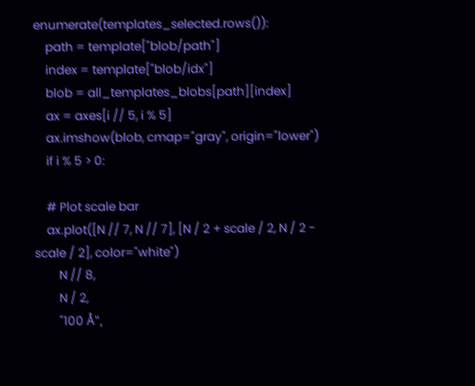enumerate(templates_selected.rows()):
    path = template["blob/path"]
    index = template["blob/idx"]
    blob = all_templates_blobs[path][index]
    ax = axes[i // 5, i % 5]
    ax.imshow(blob, cmap="gray", origin="lower")
    if i % 5 > 0:

    # Plot scale bar
    ax.plot([N // 7, N // 7], [N / 2 + scale / 2, N / 2 - scale / 2], color="white")
        N // 8,
        N / 2,
        "100 Å",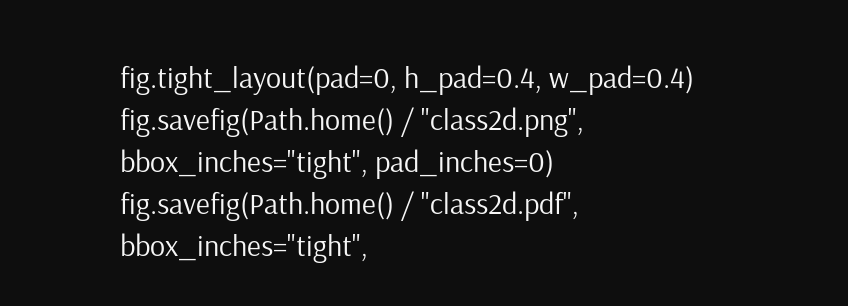fig.tight_layout(pad=0, h_pad=0.4, w_pad=0.4)
fig.savefig(Path.home() / "class2d.png", bbox_inches="tight", pad_inches=0)
fig.savefig(Path.home() / "class2d.pdf", bbox_inches="tight",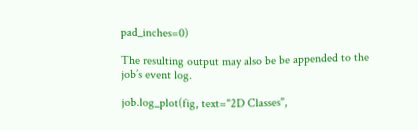pad_inches=0)

The resulting output may also be be appended to the job’s event log.

job.log_plot(fig, text="2D Classes",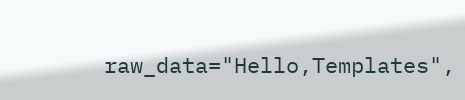raw_data="Hello,Templates",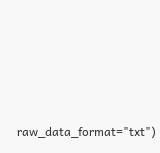raw_data_format="txt")